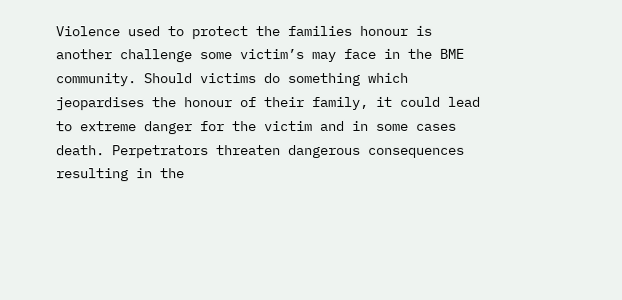Violence used to protect the families honour is another challenge some victim’s may face in the BME community. Should victims do something which jeopardises the honour of their family, it could lead to extreme danger for the victim and in some cases death. Perpetrators threaten dangerous consequences resulting in the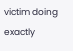victim doing exactly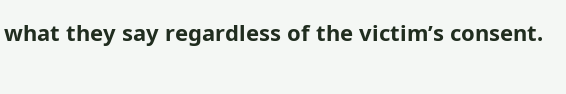what they say regardless of the victim’s consent.